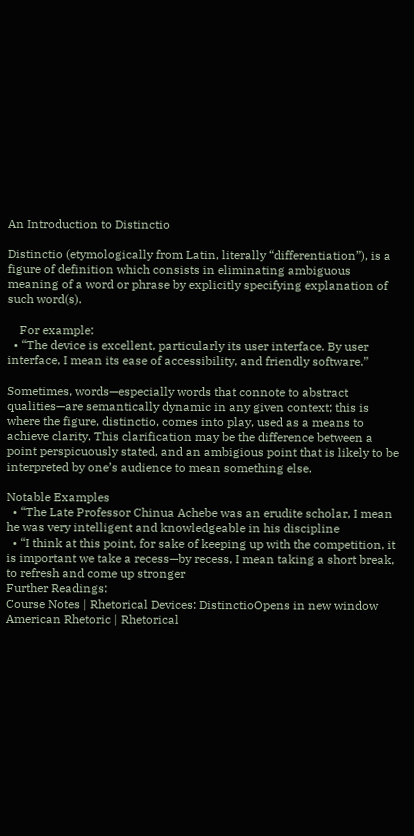An Introduction to Distinctio

Distinctio (etymologically from Latin, literally “differentiation”), is a figure of definition which consists in eliminating ambiguous meaning of a word or phrase by explicitly specifying explanation of such word(s).

    For example:
  • “The device is excellent, particularly its user interface. By user interface, I mean its ease of accessibility, and friendly software.”

Sometimes, words—especially words that connote to abstract qualities—are semantically dynamic in any given context; this is where the figure, distinctio, comes into play, used as a means to achieve clarity. This clarification may be the difference between a point perspicuously stated, and an ambigious point that is likely to be interpreted by one’s audience to mean something else.

Notable Examples
  • “The Late Professor Chinua Achebe was an erudite scholar, I mean he was very intelligent and knowledgeable in his discipline
  • “I think at this point, for sake of keeping up with the competition, it is important we take a recess—by recess, I mean taking a short break, to refresh and come up stronger
Further Readings:
Course Notes | Rhetorical Devices: DistinctioOpens in new window
American Rhetoric | Rhetorical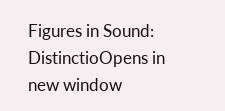Figures in Sound: DistinctioOpens in new window